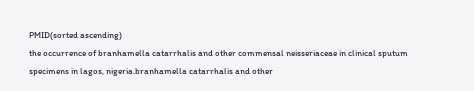PMID(sorted ascending)
the occurrence of branhamella catarrhalis and other commensal neisseriaceae in clinical sputum specimens in lagos, nigeria.branhamella catarrhalis and other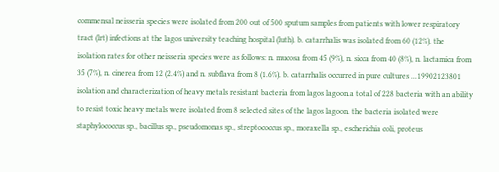commensal neisseria species were isolated from 200 out of 500 sputum samples from patients with lower respiratory tract (lrt) infections at the lagos university teaching hospital (luth). b. catarrhalis was isolated from 60 (12%). the isolation rates for other neisseria species were as follows: n. mucosa from 45 (9%), n. sicca from 40 (8%), n. lactamica from 35 (7%), n. cinerea from 12 (2.4%) and n. subflava from 8 (1.6%). b. catarrhalis occurred in pure cultures ...19902123801
isolation and characterization of heavy metals resistant bacteria from lagos lagoon.a total of 228 bacteria with an ability to resist toxic heavy metals were isolated from 8 selected sites of the lagos lagoon. the bacteria isolated were staphylococcus sp., bacillus sp., pseudomonas sp., streptococcus sp., moraxella sp., escherichia coli, proteus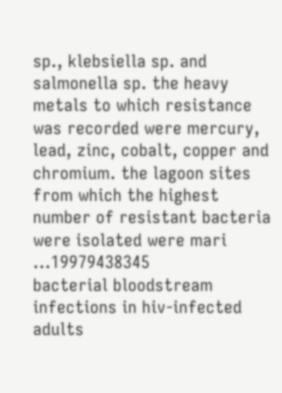sp., klebsiella sp. and salmonella sp. the heavy metals to which resistance was recorded were mercury, lead, zinc, cobalt, copper and chromium. the lagoon sites from which the highest number of resistant bacteria were isolated were mari ...19979438345
bacterial bloodstream infections in hiv-infected adults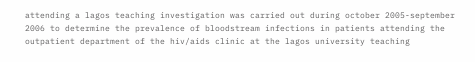attending a lagos teaching investigation was carried out during october 2005-september 2006 to determine the prevalence of bloodstream infections in patients attending the outpatient department of the hiv/aids clinic at the lagos university teaching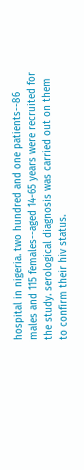hospital in nigeria. two hundred and one patients--86 males and 115 females--aged 14-65 years were recruited for the study. serological diagnosis was carried out on them to confirm their hiv status.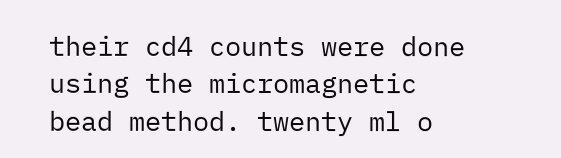their cd4 counts were done using the micromagnetic bead method. twenty ml o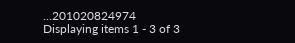...201020824974
Displaying items 1 - 3 of 3